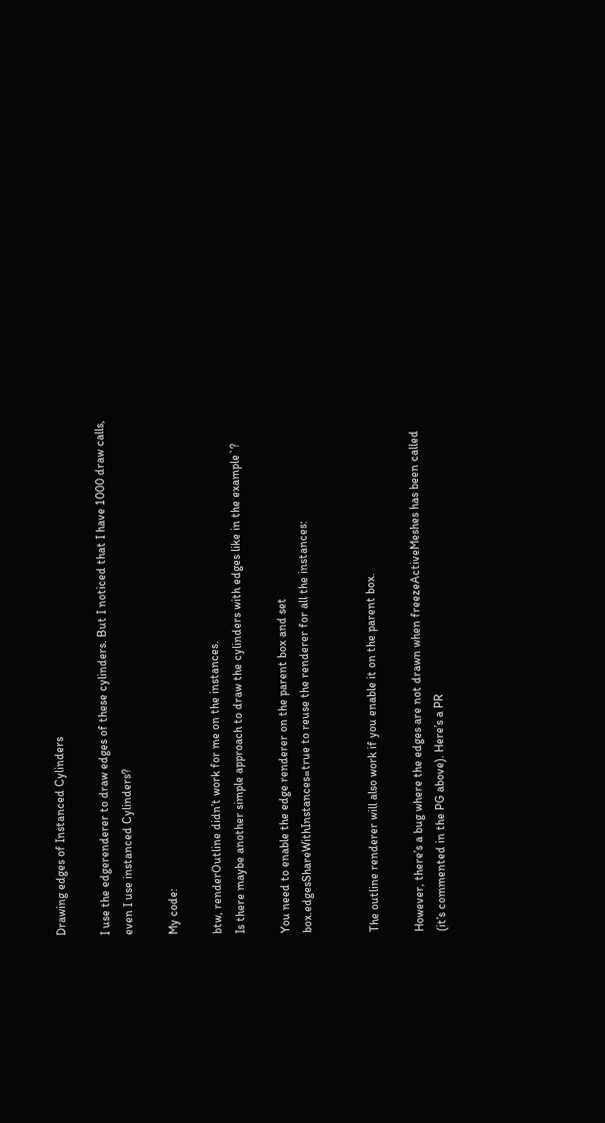Drawing edges of Instanced Cylinders

I use the edgerenderer to draw edges of these cylinders. But I noticed that I have 1000 draw calls, even I use instanced Cylinders?

My code:

btw, renderOutline didn’t work for me on the instances.
Is there maybe another simple approach to draw the cylinders with edges like in the example`?

You need to enable the edge renderer on the parent box and set box.edgesShareWithInstances=true to reuse the renderer for all the instances:


The outline renderer will also work if you enable it on the parent box.

However, there’s a bug where the edges are not drawn when freezeActiveMeshes has been called (it’s commented in the PG above). Here’s a PR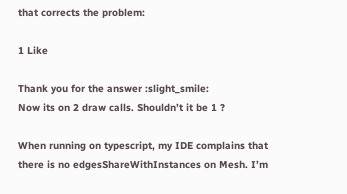that corrects the problem:

1 Like

Thank you for the answer :slight_smile:
Now its on 2 draw calls. Shouldn’t it be 1 ?

When running on typescript, my IDE complains that there is no edgesShareWithInstances on Mesh. I’m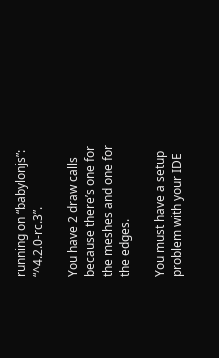running on “babylonjs”: “^4.2.0-rc.3”.

You have 2 draw calls because there’s one for the meshes and one for the edges.

You must have a setup problem with your IDE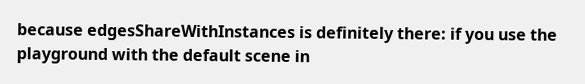because edgesShareWithInstances is definitely there: if you use the playground with the default scene in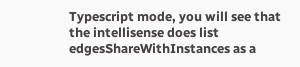Typescript mode, you will see that the intellisense does list edgesShareWithInstances as a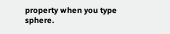property when you type sphere.